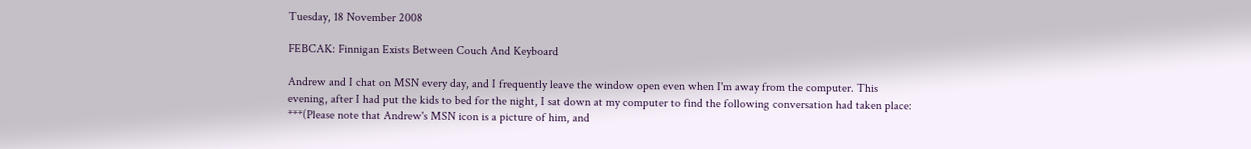Tuesday, 18 November 2008

FEBCAK: Finnigan Exists Between Couch And Keyboard

Andrew and I chat on MSN every day, and I frequently leave the window open even when I'm away from the computer. This evening, after I had put the kids to bed for the night, I sat down at my computer to find the following conversation had taken place: ***(Please note that Andrew's MSN icon is a picture of him, and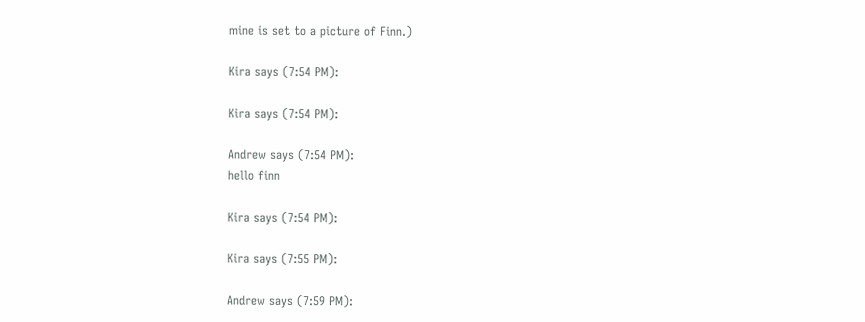mine is set to a picture of Finn.)

Kira says (7:54 PM):

Kira says (7:54 PM):

Andrew says (7:54 PM):
hello finn

Kira says (7:54 PM):

Kira says (7:55 PM):

Andrew says (7:59 PM):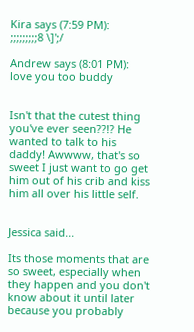Kira says (7:59 PM):
;;;;;;;;;8 \]';/

Andrew says (8:01 PM):
love you too buddy


Isn't that the cutest thing you've ever seen??!? He wanted to talk to his daddy! Awwww, that's so sweet I just want to go get him out of his crib and kiss him all over his little self.


Jessica said...

Its those moments that are so sweet, especially when they happen and you don't know about it until later because you probably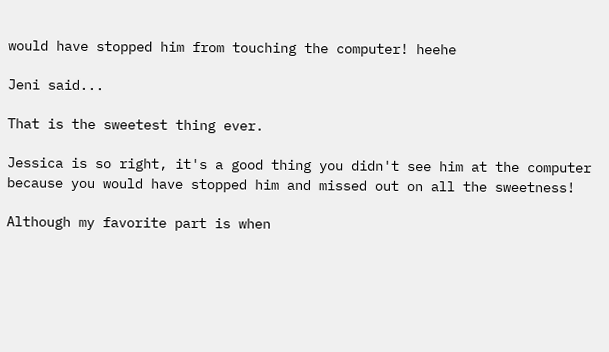would have stopped him from touching the computer! heehe

Jeni said...

That is the sweetest thing ever.

Jessica is so right, it's a good thing you didn't see him at the computer because you would have stopped him and missed out on all the sweetness!

Although my favorite part is when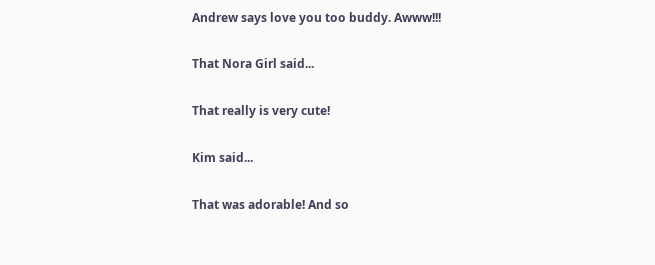Andrew says love you too buddy. Awww!!!

That Nora Girl said...

That really is very cute!

Kim said...

That was adorable! And so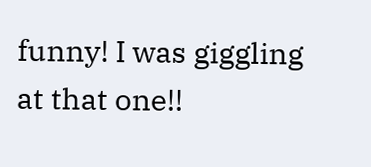funny! I was giggling at that one!!